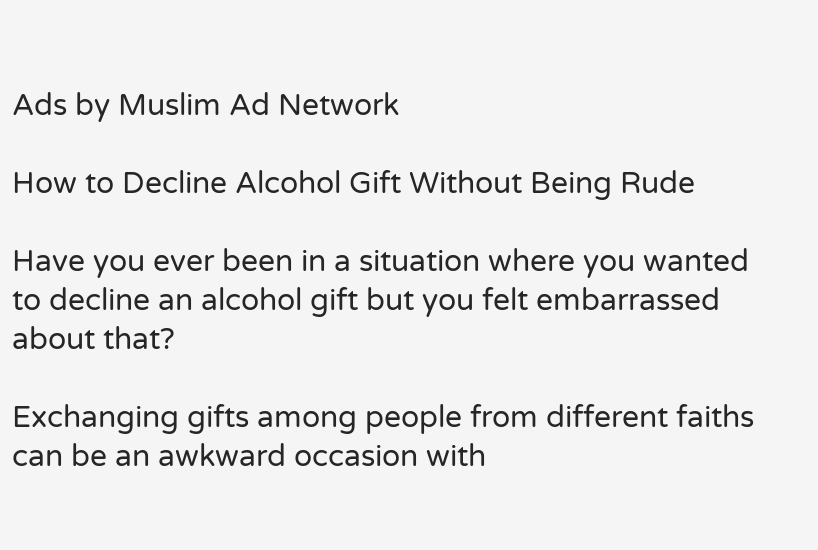Ads by Muslim Ad Network

How to Decline Alcohol Gift Without Being Rude

Have you ever been in a situation where you wanted to decline an alcohol gift but you felt embarrassed about that?

Exchanging gifts among people from different faiths can be an awkward occasion with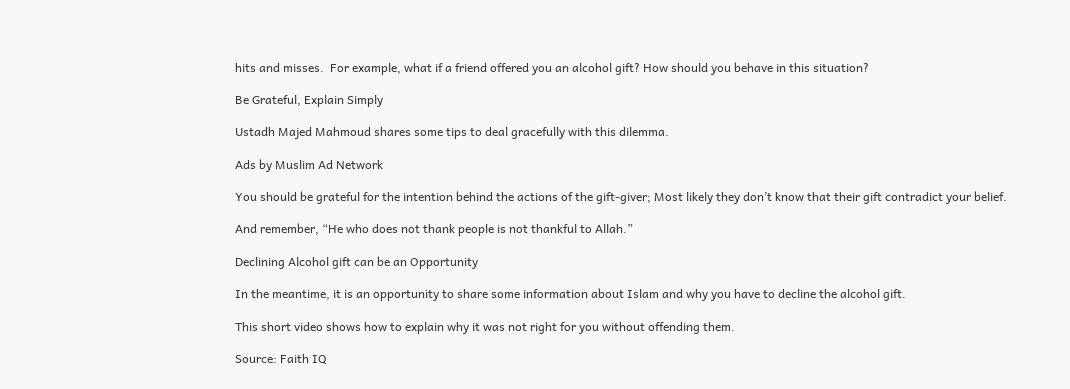hits and misses.  For example, what if a friend offered you an alcohol gift? How should you behave in this situation?

Be Grateful, Explain Simply

Ustadh Majed Mahmoud shares some tips to deal gracefully with this dilemma.

Ads by Muslim Ad Network

You should be grateful for the intention behind the actions of the gift-giver; Most likely they don’t know that their gift contradict your belief.

And remember, “He who does not thank people is not thankful to Allah.”

Declining Alcohol gift can be an Opportunity

In the meantime, it is an opportunity to share some information about Islam and why you have to decline the alcohol gift.

This short video shows how to explain why it was not right for you without offending them.

Source: Faith IQ